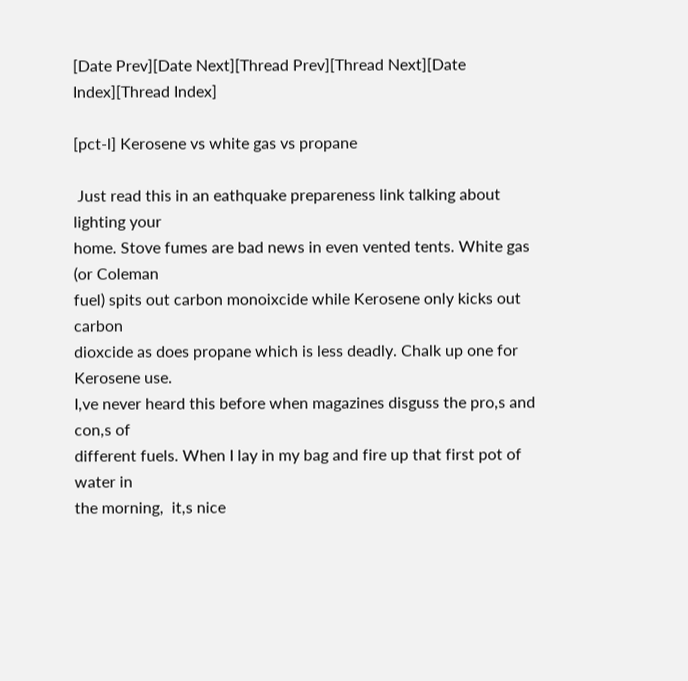[Date Prev][Date Next][Thread Prev][Thread Next][Date Index][Thread Index]

[pct-l] Kerosene vs white gas vs propane

 Just read this in an eathquake prepareness link talking about lighting your
home. Stove fumes are bad news in even vented tents. White gas (or Coleman
fuel) spits out carbon monoixcide while Kerosene only kicks out carbon
dioxcide as does propane which is less deadly. Chalk up one for Kerosene use.
I,ve never heard this before when magazines disguss the pro,s and con,s of
different fuels. When I lay in my bag and fire up that first pot of water in
the morning,  it,s nice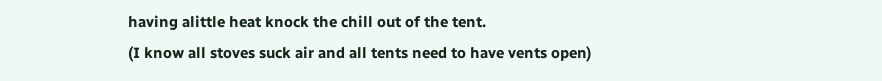having alittle heat knock the chill out of the tent.
(I know all stoves suck air and all tents need to have vents open)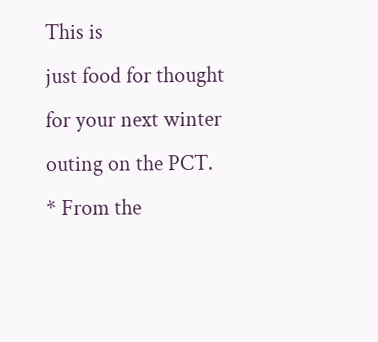This is
just food for thought  for your next winter outing on the PCT.
* From the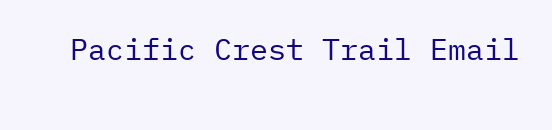Pacific Crest Trail Email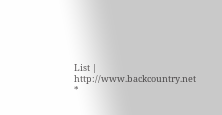List |  http://www.backcountry.net   *